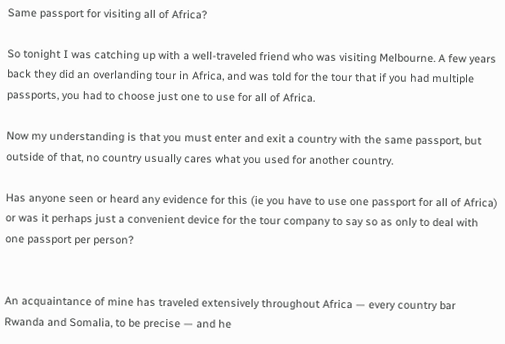Same passport for visiting all of Africa?

So tonight I was catching up with a well-traveled friend who was visiting Melbourne. A few years back they did an overlanding tour in Africa, and was told for the tour that if you had multiple passports, you had to choose just one to use for all of Africa.

Now my understanding is that you must enter and exit a country with the same passport, but outside of that, no country usually cares what you used for another country.

Has anyone seen or heard any evidence for this (ie you have to use one passport for all of Africa) or was it perhaps just a convenient device for the tour company to say so as only to deal with one passport per person?


An acquaintance of mine has traveled extensively throughout Africa — every country bar Rwanda and Somalia, to be precise — and he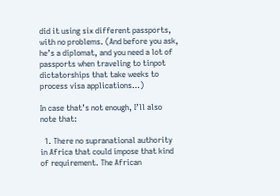did it using six different passports, with no problems. (And before you ask, he’s a diplomat, and you need a lot of passports when traveling to tinpot dictatorships that take weeks to process visa applications…)

In case that’s not enough, I’ll also note that:

  1. There no supranational authority in Africa that could impose that kind of requirement. The African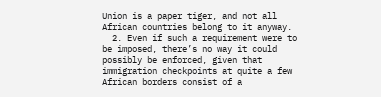Union is a paper tiger, and not all African countries belong to it anyway.
  2. Even if such a requirement were to be imposed, there’s no way it could possibly be enforced, given that immigration checkpoints at quite a few African borders consist of a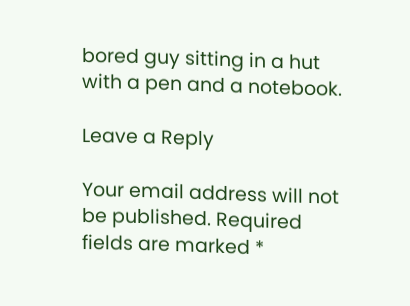bored guy sitting in a hut with a pen and a notebook.

Leave a Reply

Your email address will not be published. Required fields are marked *